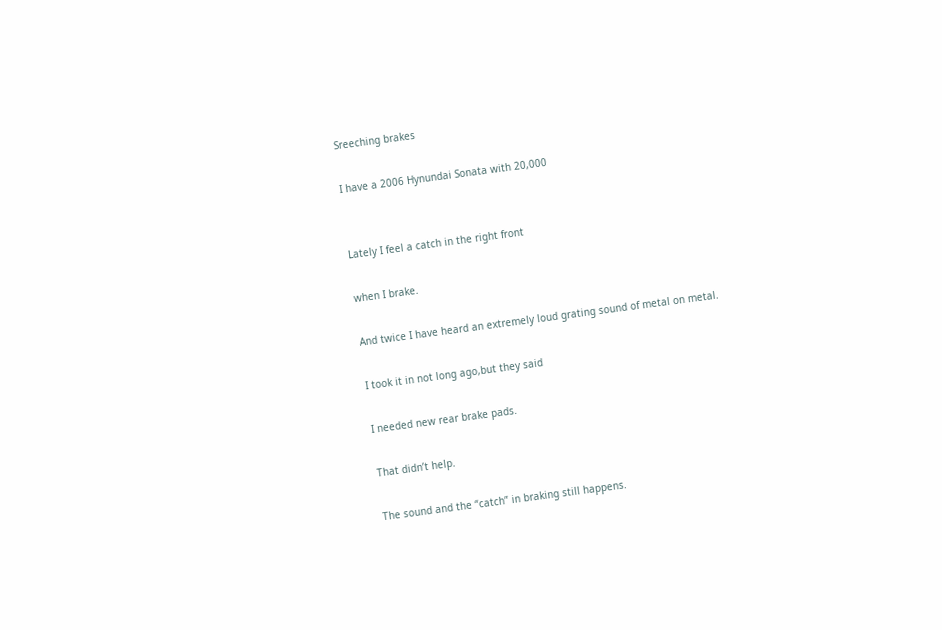Sreeching brakes

I have a 2006 Hynundai Sonata with 20,000


Lately I feel a catch in the right front

when I brake.

And twice I have heard an extremely loud grating sound of metal on metal.

I took it in not long ago,but they said

I needed new rear brake pads.

That didn’t help.

The sound and the “catch” in braking still happens.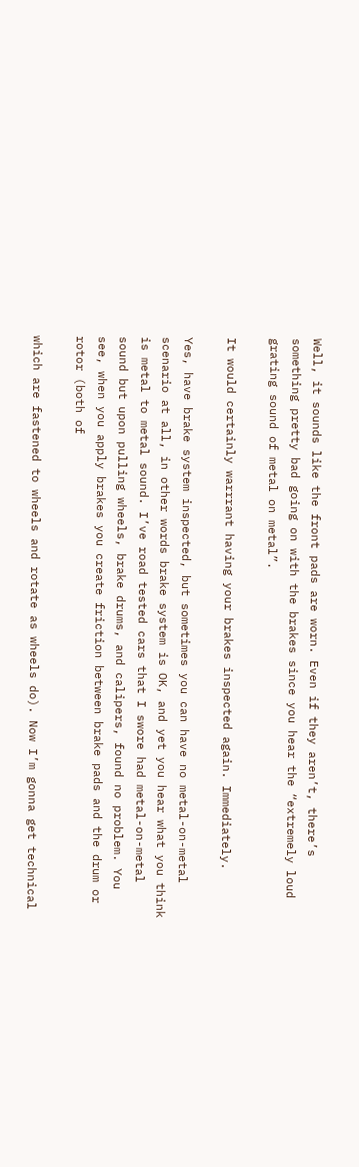Well, it sounds like the front pads are worn. Even if they aren’t, there’s something pretty bad going on with the brakes since you hear the “extremely loud grating sound of metal on metal”.

It would certainly warrrant having your brakes inspected again. Immediately.

Yes, have brake system inspected, but sometimes you can have no metal-on-metal scenario at all, in other words brake system is OK, and yet you hear what you think is metal to metal sound. I’ve road tested cars that I swore had metal-on-metal sound but upon pulling wheels, brake drums, and calipers, found no problem. You see, when you apply brakes you create friction between brake pads and the drum or rotor (both of

which are fastened to wheels and rotate as wheels do). Now I’m gonna get technical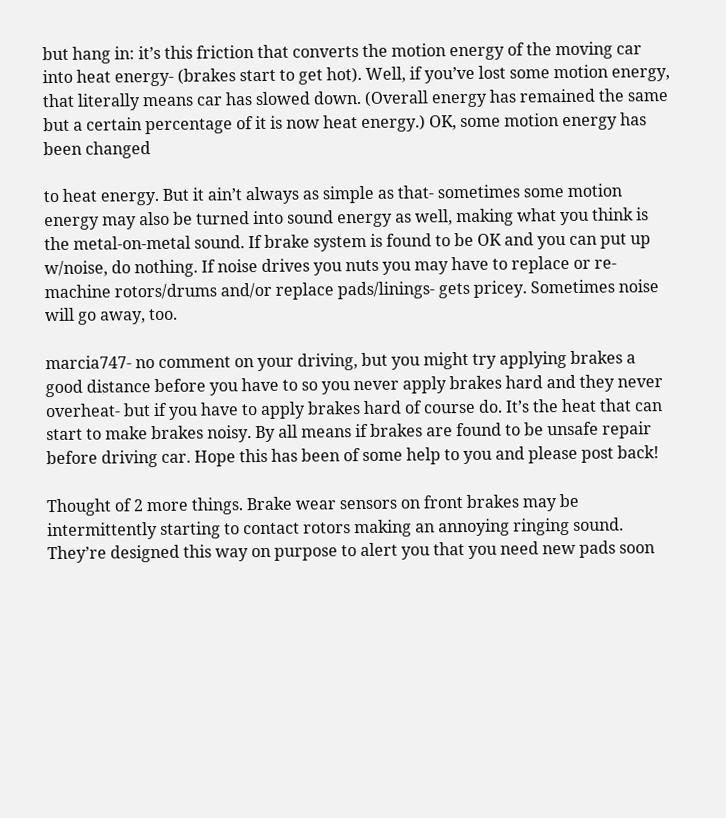but hang in: it’s this friction that converts the motion energy of the moving car into heat energy- (brakes start to get hot). Well, if you’ve lost some motion energy, that literally means car has slowed down. (Overall energy has remained the same but a certain percentage of it is now heat energy.) OK, some motion energy has been changed

to heat energy. But it ain’t always as simple as that- sometimes some motion energy may also be turned into sound energy as well, making what you think is the metal-on-metal sound. If brake system is found to be OK and you can put up w/noise, do nothing. If noise drives you nuts you may have to replace or re-machine rotors/drums and/or replace pads/linings- gets pricey. Sometimes noise will go away, too.

marcia747- no comment on your driving, but you might try applying brakes a good distance before you have to so you never apply brakes hard and they never overheat- but if you have to apply brakes hard of course do. It’s the heat that can start to make brakes noisy. By all means if brakes are found to be unsafe repair before driving car. Hope this has been of some help to you and please post back!

Thought of 2 more things. Brake wear sensors on front brakes may be intermittently starting to contact rotors making an annoying ringing sound. They’re designed this way on purpose to alert you that you need new pads soon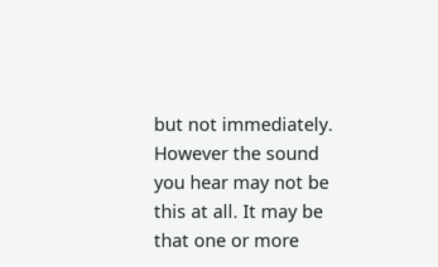but not immediately. However the sound you hear may not be this at all. It may be that one or more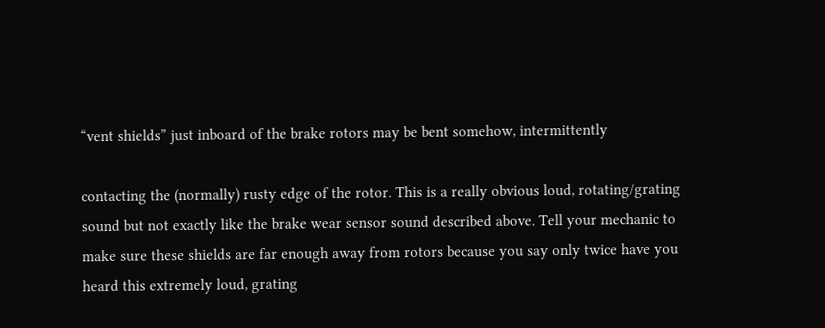“vent shields” just inboard of the brake rotors may be bent somehow, intermittently

contacting the (normally) rusty edge of the rotor. This is a really obvious loud, rotating/grating sound but not exactly like the brake wear sensor sound described above. Tell your mechanic to make sure these shields are far enough away from rotors because you say only twice have you heard this extremely loud, grating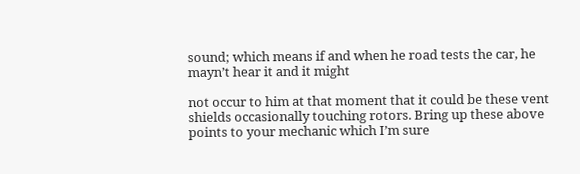sound; which means if and when he road tests the car, he mayn’t hear it and it might

not occur to him at that moment that it could be these vent shields occasionally touching rotors. Bring up these above points to your mechanic which I’m sure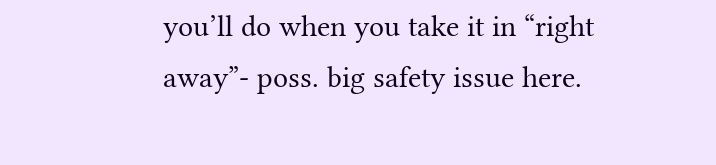you’ll do when you take it in “right away”- poss. big safety issue here.